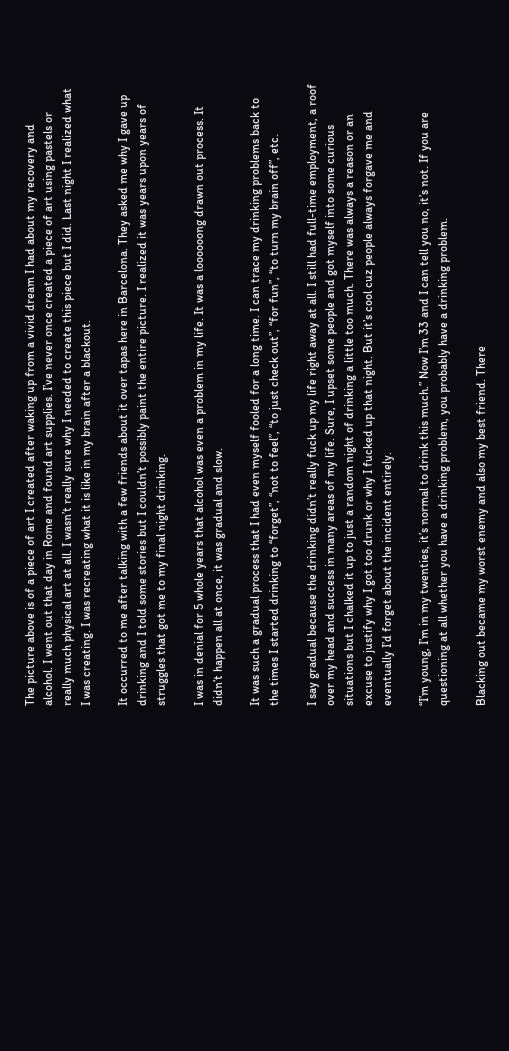The picture above is of a piece of art I created after waking up from a vivid dream I had about my recovery and alcohol. I went out that day in Rome and found art supplies. I’ve never once created a piece of art using pastels or really much physical art at all. I wasn’t really sure why I needed to create this piece but I did. Last night I realized what I was creating. I was recreating what it is like in my brain after a blackout.

It occurred to me after talking with a few friends about it over tapas here in Barcelona. They asked me why I gave up drinking and I told some stories but I couldn’t possibly paint the entire picture. I realized it was years upon years of struggles that got me to my final night drinking.

I was in denial for 5 whole years that alcohol was even a problem in my life. It was a loooooong drawn out process. It didn’t happen all at once, it was gradual and slow.

It was such a gradual process that I had even myself fooled for a long time. I can trace my drinking problems back to the times I started drinking to “forget”, “not to feel”, “to just check out”, “for fun”, “to turn my brain off”, etc.

I say gradual because the drinking didn’t really fuck up my life right away at all. I still had full-time employment, a roof over my head and success in many areas of my life. Sure, I upset some people and got myself into some curious situations but I chalked it up to just a random night of drinking a little too much. There was always a reason or an excuse to justify why I got too drunk or why I fucked up that night. But it’s cool cuz people always forgave me and eventually I’d forget about the incident entirely.

“I’m young, I’m in my twenties, it’s normal to drink this much.” Now I’m 33 and I can tell you no, it’s not. If you are questioning at all whether you have a drinking problem, you probably have a drinking problem.

Blacking out became my worst enemy and also my best friend. There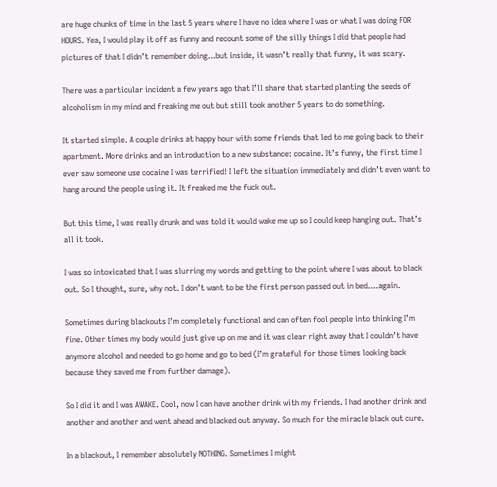are huge chunks of time in the last 5 years where I have no idea where I was or what I was doing FOR HOURS. Yea, I would play it off as funny and recount some of the silly things I did that people had pictures of that I didn’t remember doing…but inside, it wasn’t really that funny, it was scary.

There was a particular incident a few years ago that I’ll share that started planting the seeds of alcoholism in my mind and freaking me out but still took another 5 years to do something.

It started simple. A couple drinks at happy hour with some friends that led to me going back to their apartment. More drinks and an introduction to a new substance: cocaine. It’s funny, the first time I ever saw someone use cocaine I was terrified! I left the situation immediately and didn’t even want to hang around the people using it. It freaked me the fuck out.

But this time, I was really drunk and was told it would wake me up so I could keep hanging out. That’s all it took.

I was so intoxicated that I was slurring my words and getting to the point where I was about to black out. So I thought, sure, why not. I don’t want to be the first person passed out in bed….again.

Sometimes during blackouts I’m completely functional and can often fool people into thinking I’m fine. Other times my body would just give up on me and it was clear right away that I couldn’t have anymore alcohol and needed to go home and go to bed (I’m grateful for those times looking back because they saved me from further damage).

So I did it and I was AWAKE. Cool, now I can have another drink with my friends. I had another drink and another and another and went ahead and blacked out anyway. So much for the miracle black out cure.

In a blackout, I remember absolutely NOTHING. Sometimes I might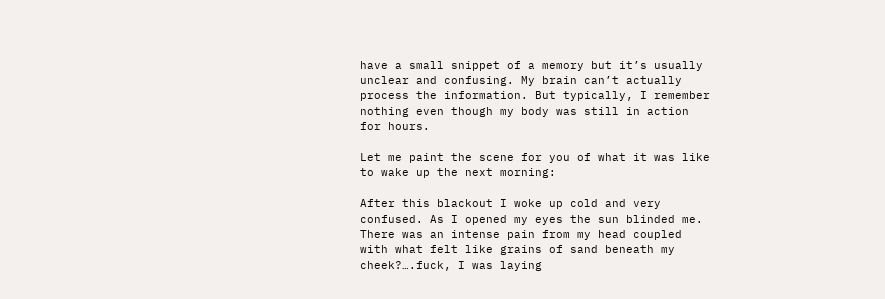have a small snippet of a memory but it’s usually unclear and confusing. My brain can’t actually process the information. But typically, I remember nothing even though my body was still in action for hours.

Let me paint the scene for you of what it was like to wake up the next morning:

After this blackout I woke up cold and very confused. As I opened my eyes the sun blinded me. There was an intense pain from my head coupled with what felt like grains of sand beneath my cheek?….fuck, I was laying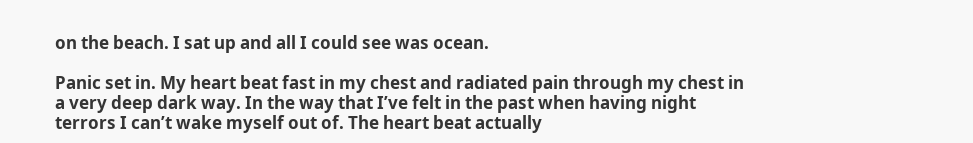on the beach. I sat up and all I could see was ocean.

Panic set in. My heart beat fast in my chest and radiated pain through my chest in a very deep dark way. In the way that I’ve felt in the past when having night terrors I can’t wake myself out of. The heart beat actually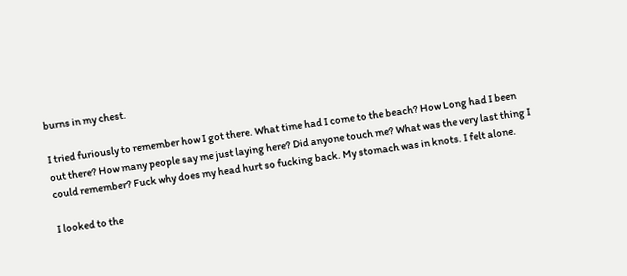burns in my chest.

I tried furiously to remember how I got there. What time had I come to the beach? How Long had I been out there? How many people say me just laying here? Did anyone touch me? What was the very last thing I could remember? Fuck why does my head hurt so fucking back. My stomach was in knots. I felt alone.

I looked to the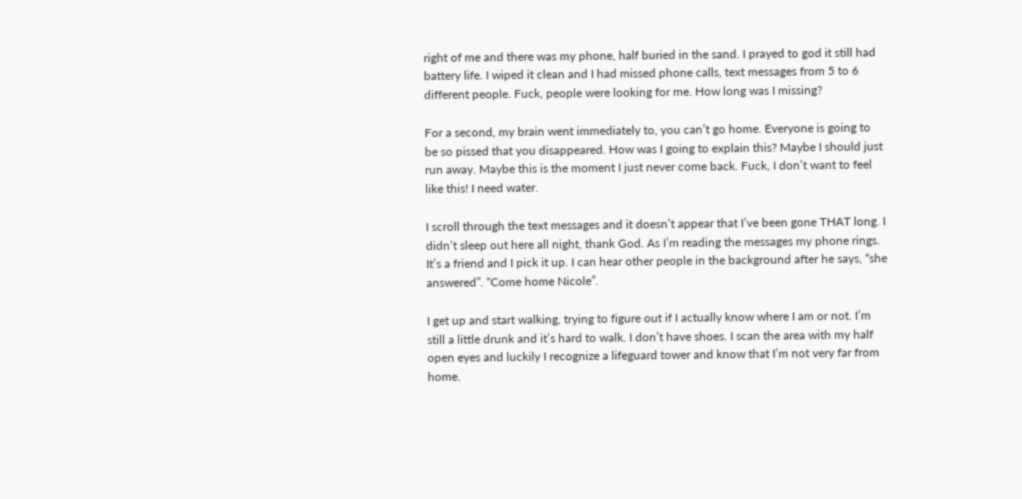right of me and there was my phone, half buried in the sand. I prayed to god it still had battery life. I wiped it clean and I had missed phone calls, text messages from 5 to 6 different people. Fuck, people were looking for me. How long was I missing?

For a second, my brain went immediately to, you can’t go home. Everyone is going to be so pissed that you disappeared. How was I going to explain this? Maybe I should just run away. Maybe this is the moment I just never come back. Fuck, I don’t want to feel like this! I need water.

I scroll through the text messages and it doesn’t appear that I’ve been gone THAT long. I didn’t sleep out here all night, thank God. As I’m reading the messages my phone rings. It’s a friend and I pick it up. I can hear other people in the background after he says, “she answered”. “Come home Nicole”.

I get up and start walking, trying to figure out if I actually know where I am or not. I’m still a little drunk and it’s hard to walk. I don’t have shoes. I scan the area with my half open eyes and luckily I recognize a lifeguard tower and know that I’m not very far from home.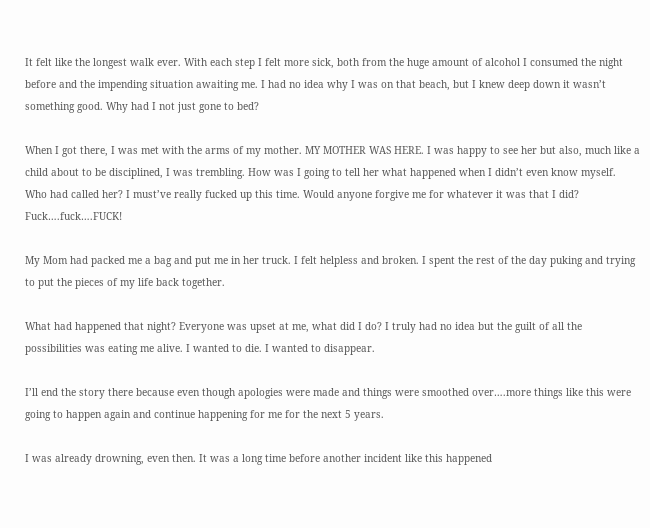It felt like the longest walk ever. With each step I felt more sick, both from the huge amount of alcohol I consumed the night before and the impending situation awaiting me. I had no idea why I was on that beach, but I knew deep down it wasn’t something good. Why had I not just gone to bed?

When I got there, I was met with the arms of my mother. MY MOTHER WAS HERE. I was happy to see her but also, much like a child about to be disciplined, I was trembling. How was I going to tell her what happened when I didn’t even know myself. Who had called her? I must’ve really fucked up this time. Would anyone forgive me for whatever it was that I did? Fuck….fuck….FUCK!

My Mom had packed me a bag and put me in her truck. I felt helpless and broken. I spent the rest of the day puking and trying to put the pieces of my life back together.

What had happened that night? Everyone was upset at me, what did I do? I truly had no idea but the guilt of all the possibilities was eating me alive. I wanted to die. I wanted to disappear.

I’ll end the story there because even though apologies were made and things were smoothed over….more things like this were going to happen again and continue happening for me for the next 5 years.

I was already drowning, even then. It was a long time before another incident like this happened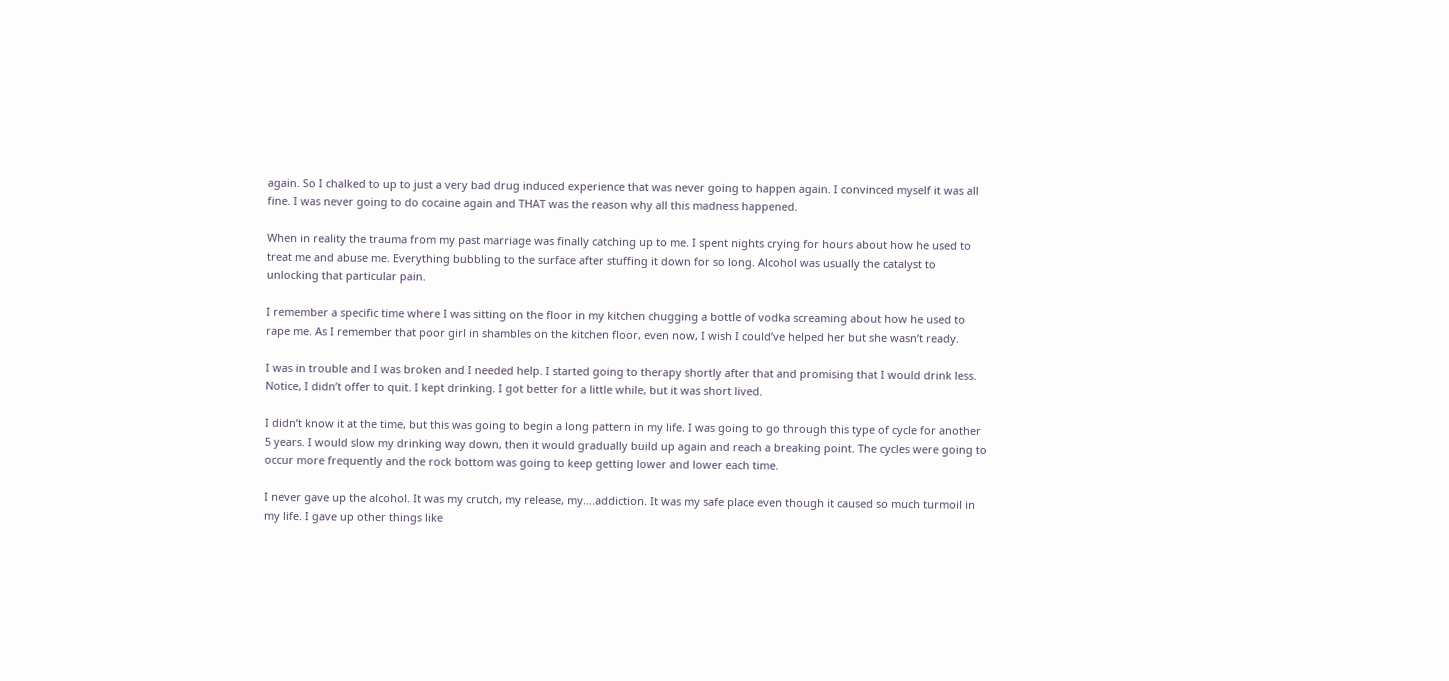again. So I chalked to up to just a very bad drug induced experience that was never going to happen again. I convinced myself it was all fine. I was never going to do cocaine again and THAT was the reason why all this madness happened.

When in reality the trauma from my past marriage was finally catching up to me. I spent nights crying for hours about how he used to treat me and abuse me. Everything bubbling to the surface after stuffing it down for so long. Alcohol was usually the catalyst to unlocking that particular pain.

I remember a specific time where I was sitting on the floor in my kitchen chugging a bottle of vodka screaming about how he used to rape me. As I remember that poor girl in shambles on the kitchen floor, even now, I wish I could’ve helped her but she wasn’t ready.

I was in trouble and I was broken and I needed help. I started going to therapy shortly after that and promising that I would drink less. Notice, I didn’t offer to quit. I kept drinking. I got better for a little while, but it was short lived.

I didn’t know it at the time, but this was going to begin a long pattern in my life. I was going to go through this type of cycle for another 5 years. I would slow my drinking way down, then it would gradually build up again and reach a breaking point. The cycles were going to occur more frequently and the rock bottom was going to keep getting lower and lower each time.

I never gave up the alcohol. It was my crutch, my release, my….addiction. It was my safe place even though it caused so much turmoil in my life. I gave up other things like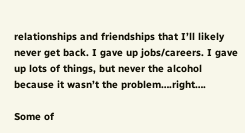relationships and friendships that I’ll likely never get back. I gave up jobs/careers. I gave up lots of things, but never the alcohol because it wasn’t the problem….right….

Some of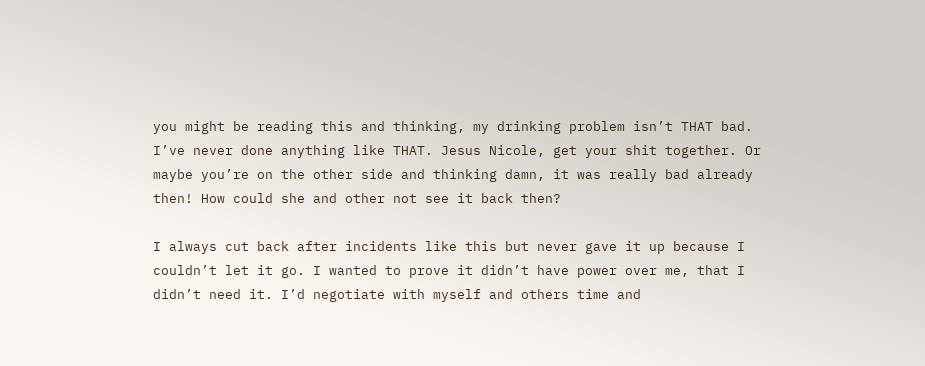you might be reading this and thinking, my drinking problem isn’t THAT bad. I’ve never done anything like THAT. Jesus Nicole, get your shit together. Or maybe you’re on the other side and thinking damn, it was really bad already then! How could she and other not see it back then?

I always cut back after incidents like this but never gave it up because I couldn’t let it go. I wanted to prove it didn’t have power over me, that I didn’t need it. I’d negotiate with myself and others time and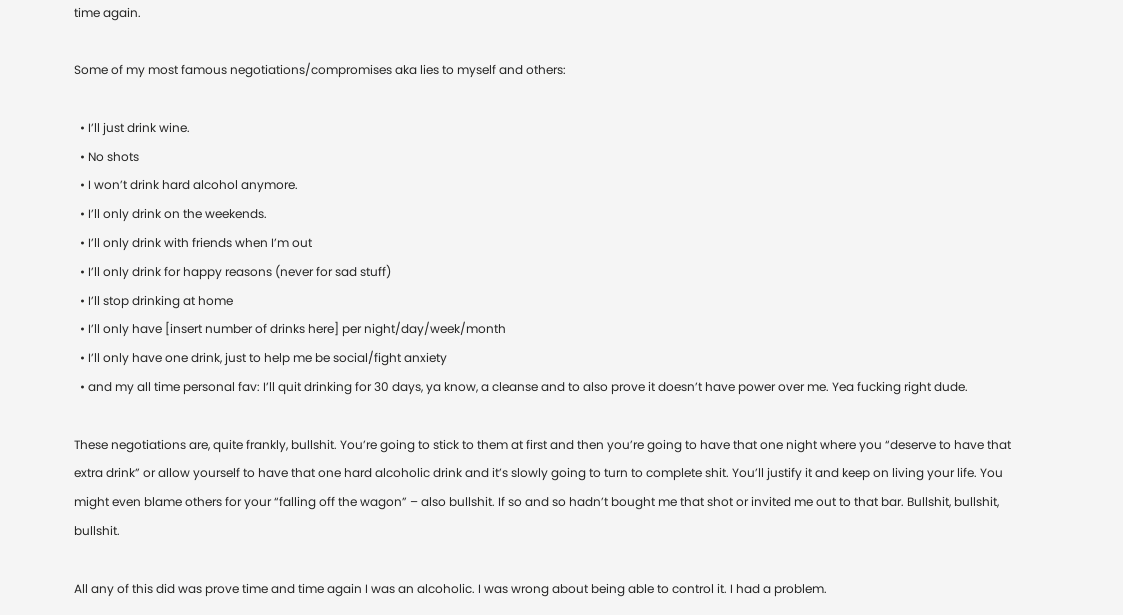time again.

Some of my most famous negotiations/compromises aka lies to myself and others:

  • I’ll just drink wine.
  • No shots
  • I won’t drink hard alcohol anymore.
  • I’ll only drink on the weekends.
  • I’ll only drink with friends when I’m out
  • I’ll only drink for happy reasons (never for sad stuff)
  • I’ll stop drinking at home
  • I’ll only have [insert number of drinks here] per night/day/week/month
  • I’ll only have one drink, just to help me be social/fight anxiety
  • and my all time personal fav: I’ll quit drinking for 30 days, ya know, a cleanse and to also prove it doesn’t have power over me. Yea fucking right dude.

These negotiations are, quite frankly, bullshit. You’re going to stick to them at first and then you’re going to have that one night where you “deserve to have that extra drink” or allow yourself to have that one hard alcoholic drink and it’s slowly going to turn to complete shit. You’ll justify it and keep on living your life. You might even blame others for your “falling off the wagon” – also bullshit. If so and so hadn’t bought me that shot or invited me out to that bar. Bullshit, bullshit, bullshit.

All any of this did was prove time and time again I was an alcoholic. I was wrong about being able to control it. I had a problem.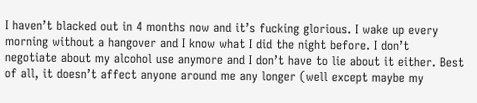I haven’t blacked out in 4 months now and it’s fucking glorious. I wake up every morning without a hangover and I know what I did the night before. I don’t negotiate about my alcohol use anymore and I don’t have to lie about it either. Best of all, it doesn’t affect anyone around me any longer (well except maybe my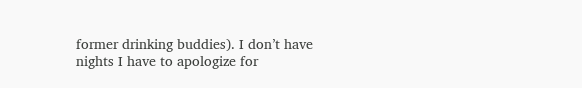former drinking buddies). I don’t have nights I have to apologize for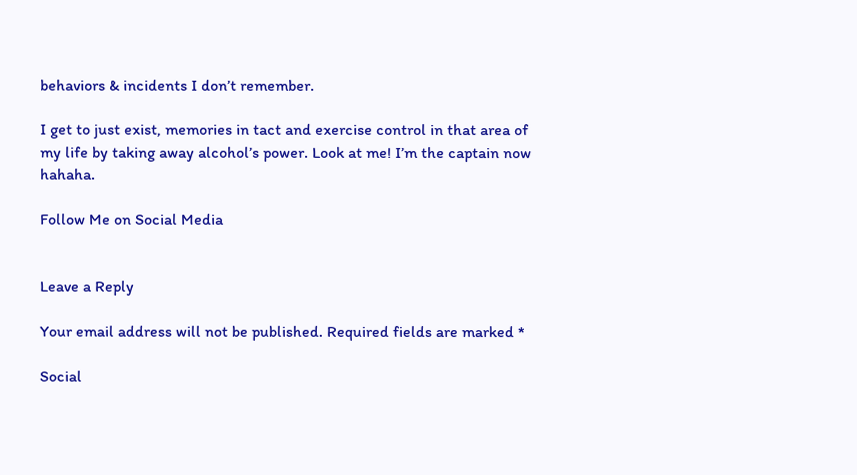behaviors & incidents I don’t remember.

I get to just exist, memories in tact and exercise control in that area of my life by taking away alcohol’s power. Look at me! I’m the captain now hahaha.

Follow Me on Social Media


Leave a Reply

Your email address will not be published. Required fields are marked *

Social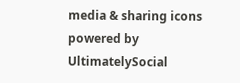media & sharing icons powered by UltimatelySocial